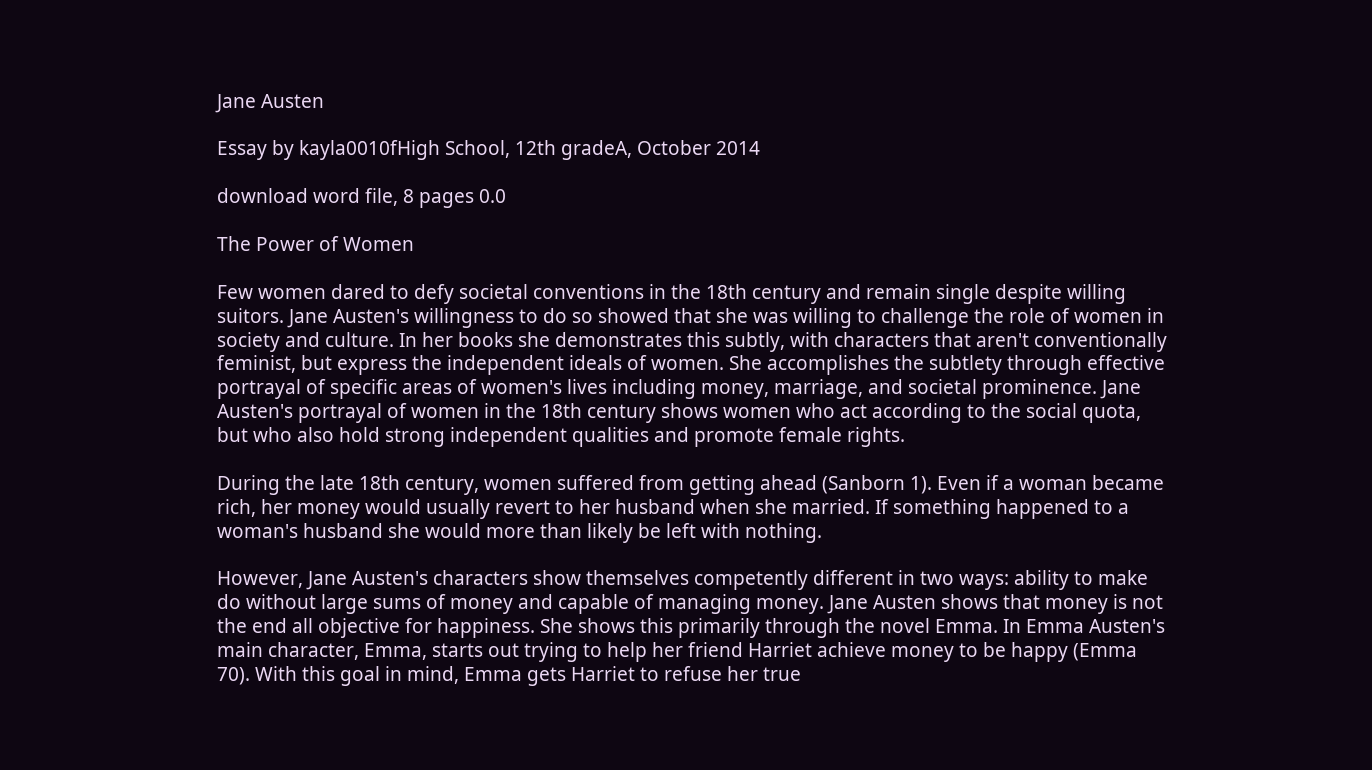Jane Austen

Essay by kayla0010fHigh School, 12th gradeA, October 2014

download word file, 8 pages 0.0

The Power of Women

Few women dared to defy societal conventions in the 18th century and remain single despite willing suitors. Jane Austen's willingness to do so showed that she was willing to challenge the role of women in society and culture. In her books she demonstrates this subtly, with characters that aren't conventionally feminist, but express the independent ideals of women. She accomplishes the subtlety through effective portrayal of specific areas of women's lives including money, marriage, and societal prominence. Jane Austen's portrayal of women in the 18th century shows women who act according to the social quota, but who also hold strong independent qualities and promote female rights.

During the late 18th century, women suffered from getting ahead (Sanborn 1). Even if a woman became rich, her money would usually revert to her husband when she married. If something happened to a woman's husband she would more than likely be left with nothing.

However, Jane Austen's characters show themselves competently different in two ways: ability to make do without large sums of money and capable of managing money. Jane Austen shows that money is not the end all objective for happiness. She shows this primarily through the novel Emma. In Emma Austen's main character, Emma, starts out trying to help her friend Harriet achieve money to be happy (Emma 70). With this goal in mind, Emma gets Harriet to refuse her true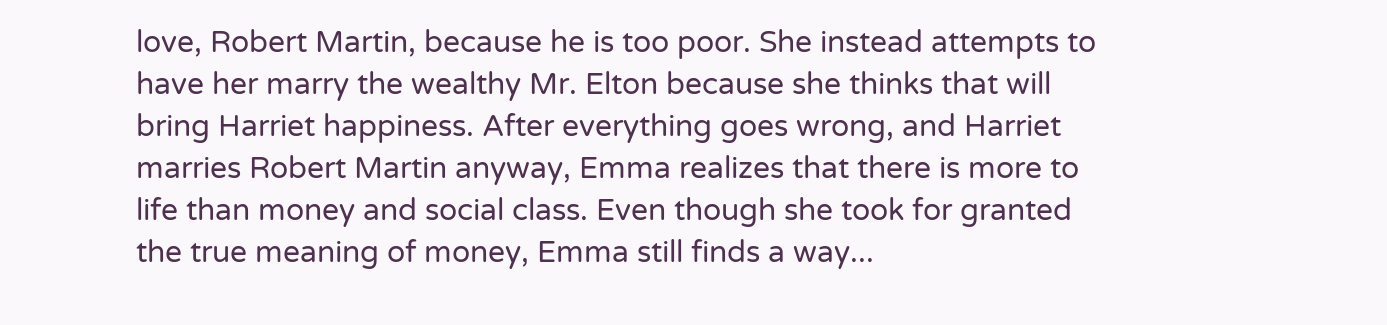love, Robert Martin, because he is too poor. She instead attempts to have her marry the wealthy Mr. Elton because she thinks that will bring Harriet happiness. After everything goes wrong, and Harriet marries Robert Martin anyway, Emma realizes that there is more to life than money and social class. Even though she took for granted the true meaning of money, Emma still finds a way...